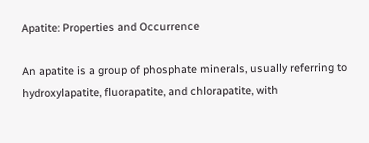Apatite: Properties and Occurrence

An apatite is a group of phosphate minerals, usually referring to hydroxylapatite, fluorapatite, and chlorapatite, with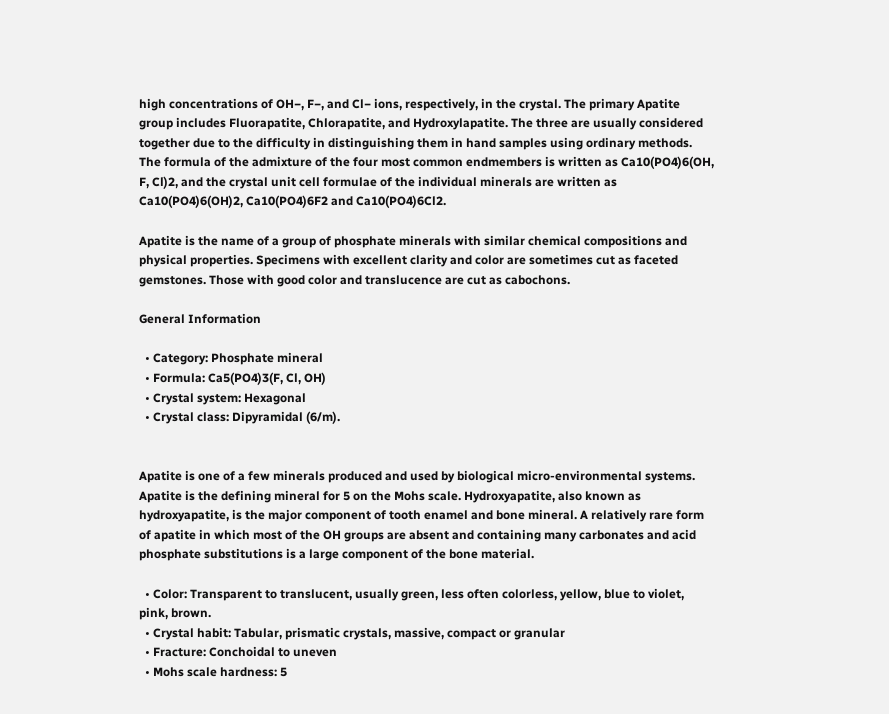high concentrations of OH−, F−, and Cl− ions, respectively, in the crystal. The primary Apatite group includes Fluorapatite, Chlorapatite, and Hydroxylapatite. The three are usually considered together due to the difficulty in distinguishing them in hand samples using ordinary methods. The formula of the admixture of the four most common endmembers is written as Ca10(PO4)6(OH, F, Cl)2, and the crystal unit cell formulae of the individual minerals are written as Ca10(PO4)6(OH)2, Ca10(PO4)6F2 and Ca10(PO4)6Cl2.

Apatite is the name of a group of phosphate minerals with similar chemical compositions and physical properties. Specimens with excellent clarity and color are sometimes cut as faceted gemstones. Those with good color and translucence are cut as cabochons.

General Information

  • Category: Phosphate mineral
  • Formula: Ca5(PO4)3(F, Cl, OH)
  • Crystal system: Hexagonal
  • Crystal class: Dipyramidal (6/m).


Apatite is one of a few minerals produced and used by biological micro-environmental systems. Apatite is the defining mineral for 5 on the Mohs scale. Hydroxyapatite, also known as hydroxyapatite, is the major component of tooth enamel and bone mineral. A relatively rare form of apatite in which most of the OH groups are absent and containing many carbonates and acid phosphate substitutions is a large component of the bone material.

  • Color: Transparent to translucent, usually green, less often colorless, yellow, blue to violet, pink, brown.
  • Crystal habit: Tabular, prismatic crystals, massive, compact or granular
  • Fracture: Conchoidal to uneven
  • Mohs scale hardness: 5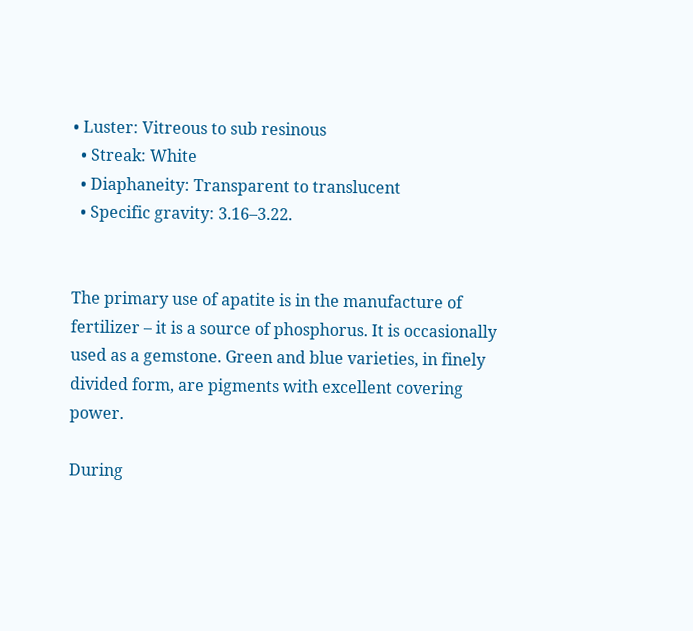• Luster: Vitreous to sub resinous
  • Streak: White
  • Diaphaneity: Transparent to translucent
  • Specific gravity: 3.16–3.22.


The primary use of apatite is in the manufacture of fertilizer – it is a source of phosphorus. It is occasionally used as a gemstone. Green and blue varieties, in finely divided form, are pigments with excellent covering power.

During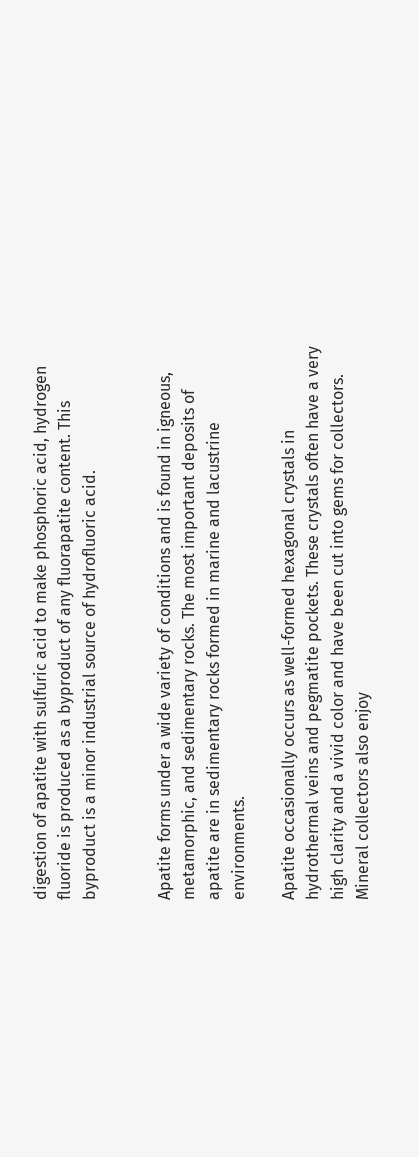digestion of apatite with sulfuric acid to make phosphoric acid, hydrogen fluoride is produced as a byproduct of any fluorapatite content. This byproduct is a minor industrial source of hydrofluoric acid.


Apatite forms under a wide variety of conditions and is found in igneous, metamorphic, and sedimentary rocks. The most important deposits of apatite are in sedimentary rocks formed in marine and lacustrine environments.

Apatite occasionally occurs as well-formed hexagonal crystals in hydrothermal veins and pegmatite pockets. These crystals often have a very high clarity and a vivid color and have been cut into gems for collectors. Mineral collectors also enjoy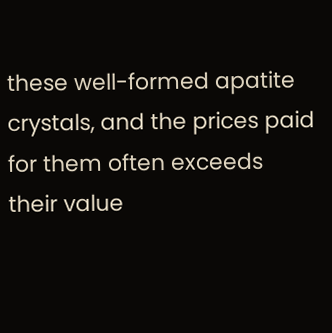these well-formed apatite crystals, and the prices paid for them often exceeds their value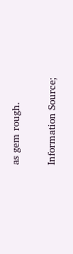as gem rough.


Information Source;